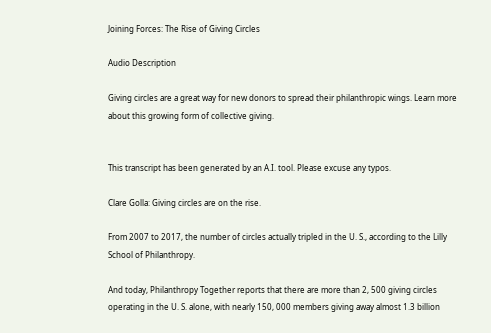Joining Forces: The Rise of Giving Circles

Audio Description

Giving circles are a great way for new donors to spread their philanthropic wings. Learn more about this growing form of collective giving.


This transcript has been generated by an A.I. tool. Please excuse any typos.

Clare Golla: Giving circles are on the rise.

From 2007 to 2017, the number of circles actually tripled in the U. S., according to the Lilly School of Philanthropy.

And today, Philanthropy Together reports that there are more than 2, 500 giving circles operating in the U. S. alone, with nearly 150, 000 members giving away almost 1.3 billion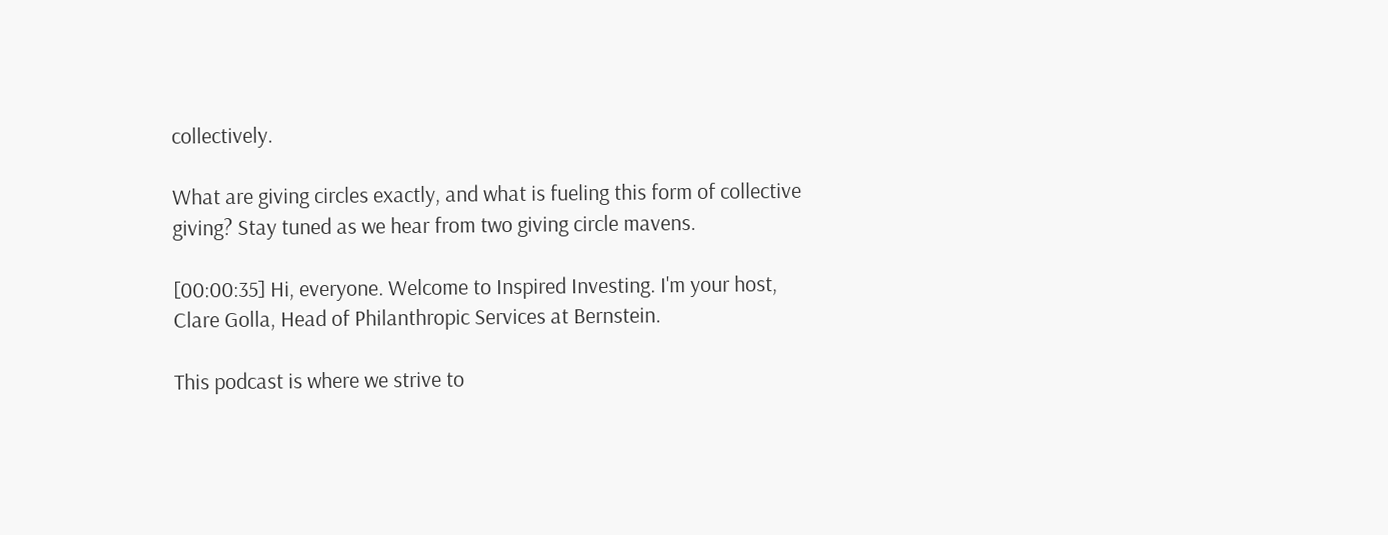collectively.

What are giving circles exactly, and what is fueling this form of collective giving? Stay tuned as we hear from two giving circle mavens.

[00:00:35] Hi, everyone. Welcome to Inspired Investing. I'm your host, Clare Golla, Head of Philanthropic Services at Bernstein.

This podcast is where we strive to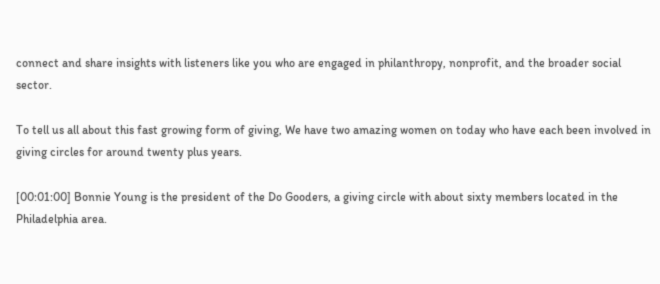connect and share insights with listeners like you who are engaged in philanthropy, nonprofit, and the broader social sector.

To tell us all about this fast growing form of giving, We have two amazing women on today who have each been involved in giving circles for around twenty plus years.

[00:01:00] Bonnie Young is the president of the Do Gooders, a giving circle with about sixty members located in the Philadelphia area.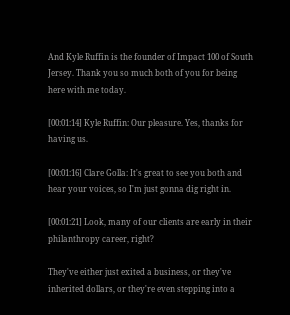And Kyle Ruffin is the founder of Impact 100 of South Jersey. Thank you so much both of you for being here with me today.

[00:01:14] Kyle Ruffin: Our pleasure. Yes, thanks for having us.

[00:01:16] Clare Golla: It's great to see you both and hear your voices, so I'm just gonna dig right in.

[00:01:21] Look, many of our clients are early in their philanthropy career, right?

They've either just exited a business, or they've inherited dollars, or they're even stepping into a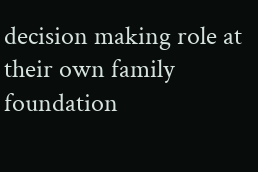decision making role at their own family foundation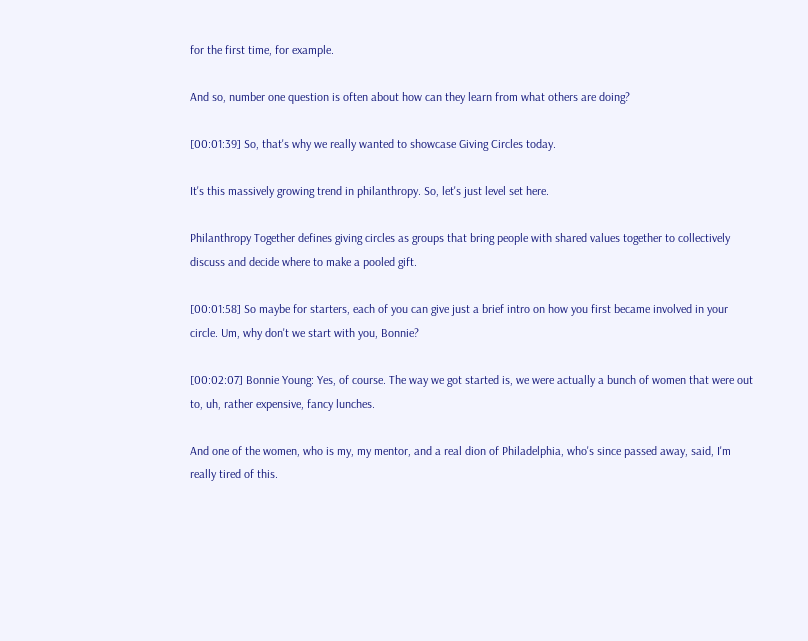for the first time, for example.

And so, number one question is often about how can they learn from what others are doing?

[00:01:39] So, that's why we really wanted to showcase Giving Circles today.

It's this massively growing trend in philanthropy. So, let's just level set here.

Philanthropy Together defines giving circles as groups that bring people with shared values together to collectively discuss and decide where to make a pooled gift.

[00:01:58] So maybe for starters, each of you can give just a brief intro on how you first became involved in your circle. Um, why don't we start with you, Bonnie?

[00:02:07] Bonnie Young: Yes, of course. The way we got started is, we were actually a bunch of women that were out to, uh, rather expensive, fancy lunches.

And one of the women, who is my, my mentor, and a real dion of Philadelphia, who's since passed away, said, I'm really tired of this.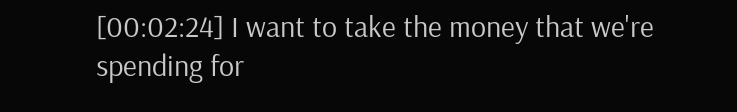[00:02:24] I want to take the money that we're spending for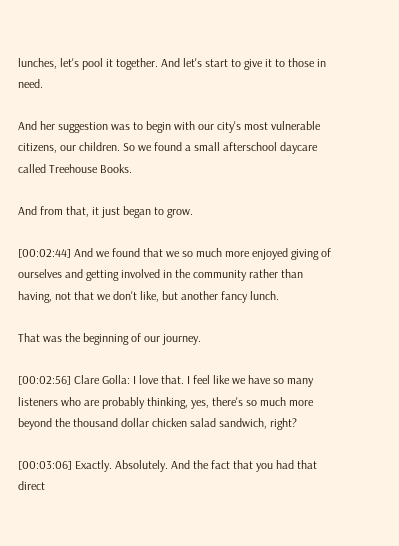lunches, let's pool it together. And let's start to give it to those in need.

And her suggestion was to begin with our city's most vulnerable citizens, our children. So we found a small afterschool daycare called Treehouse Books.

And from that, it just began to grow.

[00:02:44] And we found that we so much more enjoyed giving of ourselves and getting involved in the community rather than having, not that we don't like, but another fancy lunch.

That was the beginning of our journey.

[00:02:56] Clare Golla: I love that. I feel like we have so many listeners who are probably thinking, yes, there's so much more beyond the thousand dollar chicken salad sandwich, right?

[00:03:06] Exactly. Absolutely. And the fact that you had that direct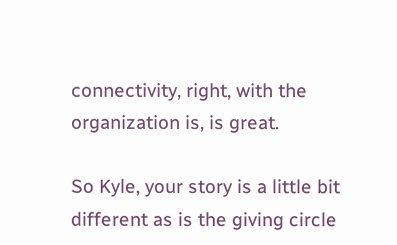connectivity, right, with the organization is, is great.

So Kyle, your story is a little bit different as is the giving circle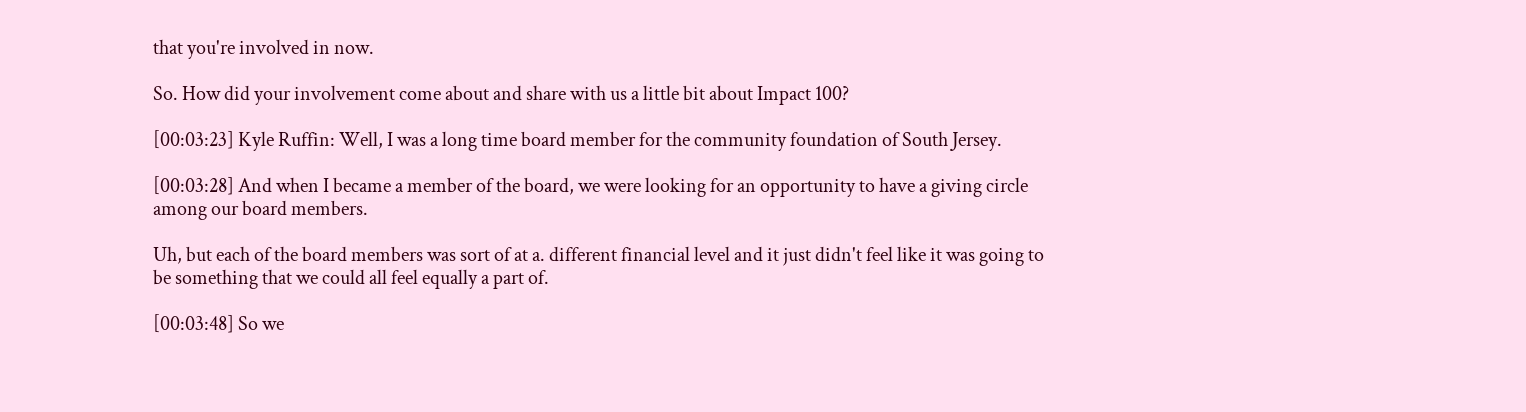that you're involved in now.

So. How did your involvement come about and share with us a little bit about Impact 100?

[00:03:23] Kyle Ruffin: Well, I was a long time board member for the community foundation of South Jersey.

[00:03:28] And when I became a member of the board, we were looking for an opportunity to have a giving circle among our board members.

Uh, but each of the board members was sort of at a. different financial level and it just didn't feel like it was going to be something that we could all feel equally a part of.

[00:03:48] So we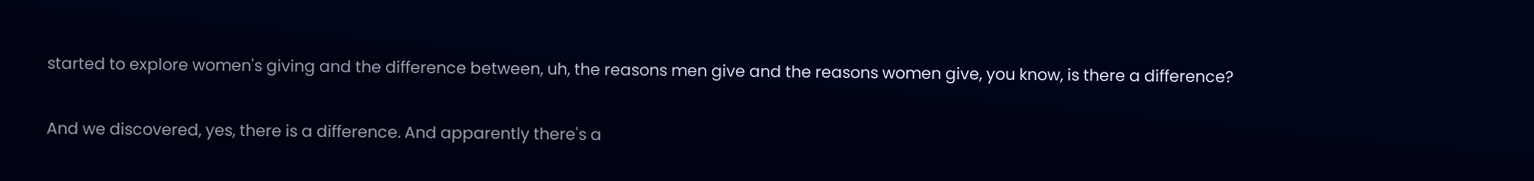started to explore women's giving and the difference between, uh, the reasons men give and the reasons women give, you know, is there a difference?

And we discovered, yes, there is a difference. And apparently there's a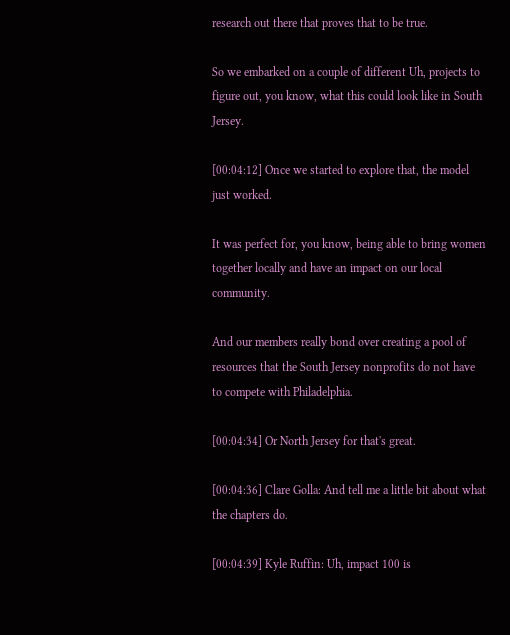research out there that proves that to be true.

So we embarked on a couple of different Uh, projects to figure out, you know, what this could look like in South Jersey.

[00:04:12] Once we started to explore that, the model just worked.

It was perfect for, you know, being able to bring women together locally and have an impact on our local community.

And our members really bond over creating a pool of resources that the South Jersey nonprofits do not have to compete with Philadelphia.

[00:04:34] Or North Jersey for that's great.

[00:04:36] Clare Golla: And tell me a little bit about what the chapters do.

[00:04:39] Kyle Ruffin: Uh, impact 100 is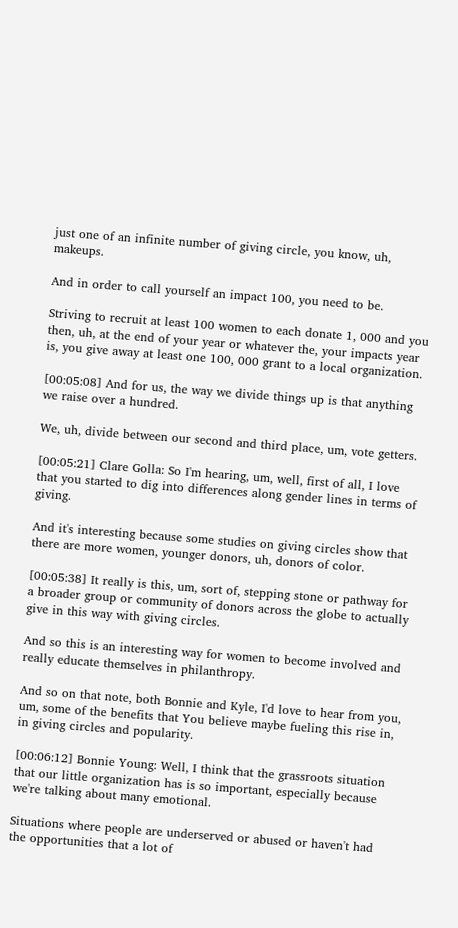just one of an infinite number of giving circle, you know, uh, makeups.

And in order to call yourself an impact 100, you need to be.

Striving to recruit at least 100 women to each donate 1, 000 and you then, uh, at the end of your year or whatever the, your impacts year is, you give away at least one 100, 000 grant to a local organization.

[00:05:08] And for us, the way we divide things up is that anything we raise over a hundred.

We, uh, divide between our second and third place, um, vote getters.

[00:05:21] Clare Golla: So I'm hearing, um, well, first of all, I love that you started to dig into differences along gender lines in terms of giving.

And it's interesting because some studies on giving circles show that there are more women, younger donors, uh, donors of color.

[00:05:38] It really is this, um, sort of, stepping stone or pathway for a broader group or community of donors across the globe to actually give in this way with giving circles.

And so this is an interesting way for women to become involved and really educate themselves in philanthropy.

And so on that note, both Bonnie and Kyle, I'd love to hear from you, um, some of the benefits that You believe maybe fueling this rise in, in giving circles and popularity.

[00:06:12] Bonnie Young: Well, I think that the grassroots situation that our little organization has is so important, especially because we're talking about many emotional.

Situations where people are underserved or abused or haven't had the opportunities that a lot of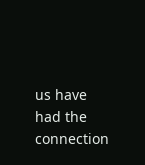us have had the connection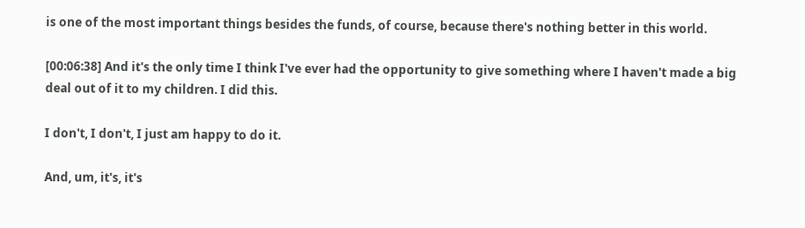is one of the most important things besides the funds, of course, because there's nothing better in this world.

[00:06:38] And it's the only time I think I've ever had the opportunity to give something where I haven't made a big deal out of it to my children. I did this.

I don't, I don't, I just am happy to do it.

And, um, it's, it's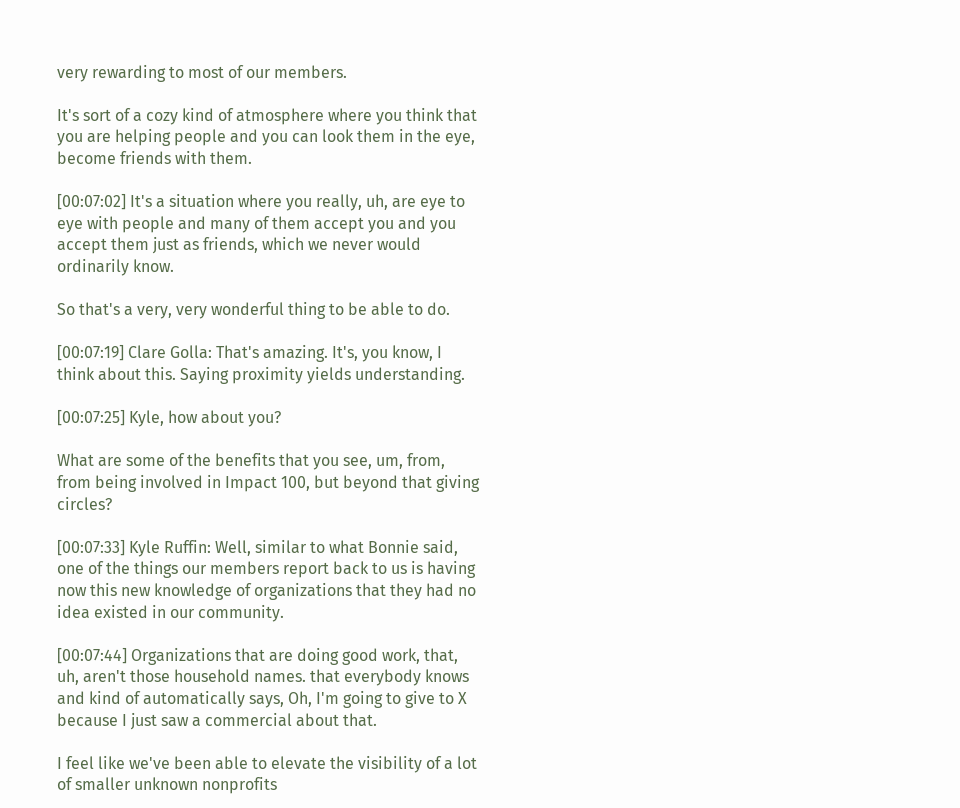very rewarding to most of our members.

It's sort of a cozy kind of atmosphere where you think that you are helping people and you can look them in the eye, become friends with them.

[00:07:02] It's a situation where you really, uh, are eye to eye with people and many of them accept you and you accept them just as friends, which we never would ordinarily know.

So that's a very, very wonderful thing to be able to do.

[00:07:19] Clare Golla: That's amazing. It's, you know, I think about this. Saying proximity yields understanding.

[00:07:25] Kyle, how about you?

What are some of the benefits that you see, um, from, from being involved in Impact 100, but beyond that giving circles?

[00:07:33] Kyle Ruffin: Well, similar to what Bonnie said, one of the things our members report back to us is having now this new knowledge of organizations that they had no idea existed in our community.

[00:07:44] Organizations that are doing good work, that, uh, aren't those household names. that everybody knows and kind of automatically says, Oh, I'm going to give to X because I just saw a commercial about that.

I feel like we've been able to elevate the visibility of a lot of smaller unknown nonprofits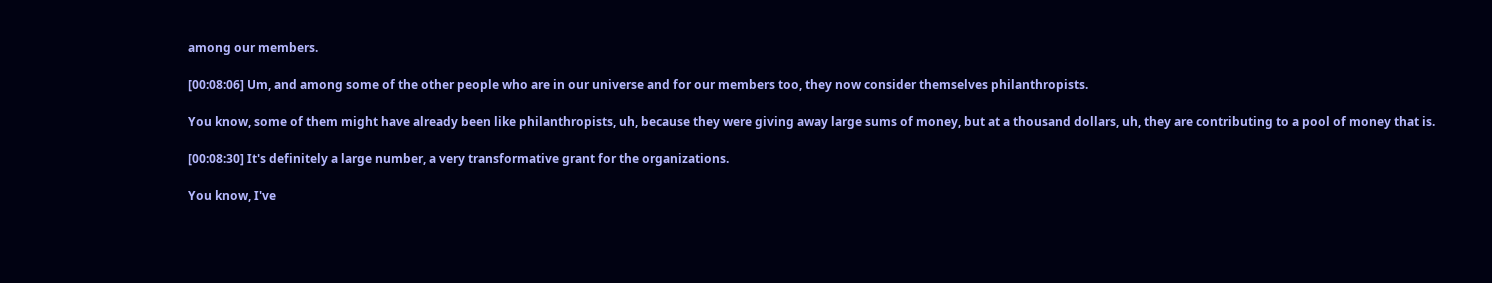among our members.

[00:08:06] Um, and among some of the other people who are in our universe and for our members too, they now consider themselves philanthropists.

You know, some of them might have already been like philanthropists, uh, because they were giving away large sums of money, but at a thousand dollars, uh, they are contributing to a pool of money that is.

[00:08:30] It's definitely a large number, a very transformative grant for the organizations.

You know, I've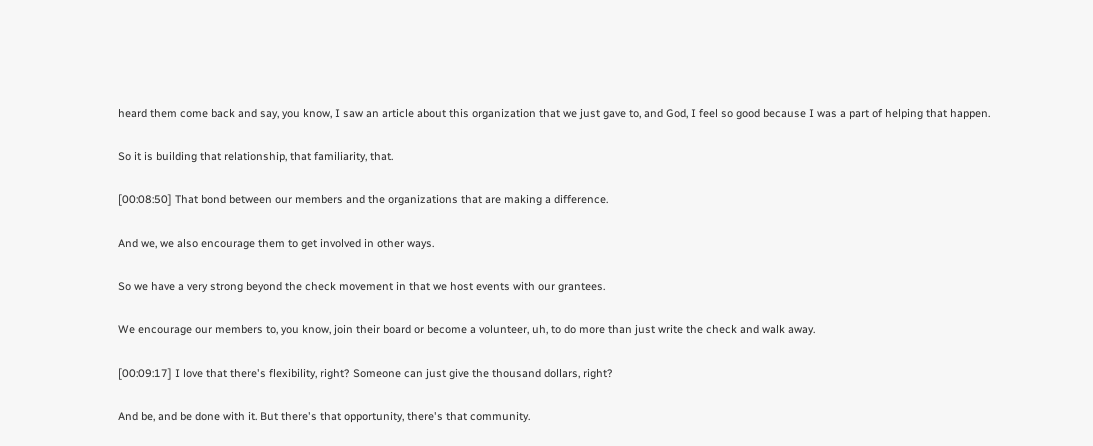heard them come back and say, you know, I saw an article about this organization that we just gave to, and God, I feel so good because I was a part of helping that happen.

So it is building that relationship, that familiarity, that.

[00:08:50] That bond between our members and the organizations that are making a difference.

And we, we also encourage them to get involved in other ways.

So we have a very strong beyond the check movement in that we host events with our grantees.

We encourage our members to, you know, join their board or become a volunteer, uh, to do more than just write the check and walk away.

[00:09:17] I love that there's flexibility, right? Someone can just give the thousand dollars, right?

And be, and be done with it. But there's that opportunity, there's that community.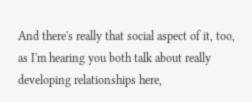And there's really that social aspect of it, too, as I'm hearing you both talk about really developing relationships here,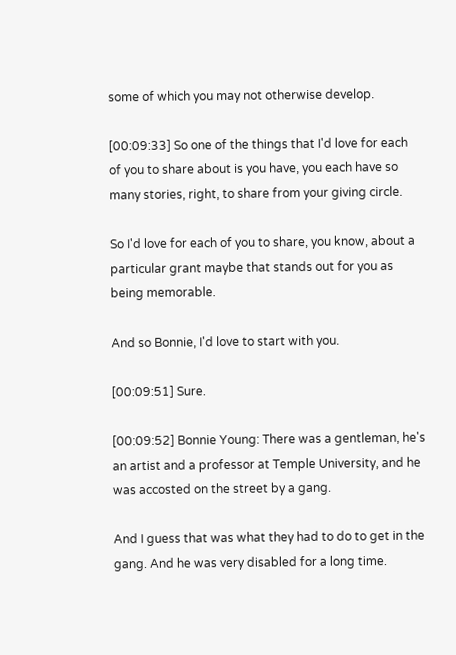some of which you may not otherwise develop.

[00:09:33] So one of the things that I'd love for each of you to share about is you have, you each have so many stories, right, to share from your giving circle.

So I'd love for each of you to share, you know, about a particular grant maybe that stands out for you as being memorable.

And so Bonnie, I'd love to start with you.

[00:09:51] Sure.

[00:09:52] Bonnie Young: There was a gentleman, he's an artist and a professor at Temple University, and he was accosted on the street by a gang.

And I guess that was what they had to do to get in the gang. And he was very disabled for a long time.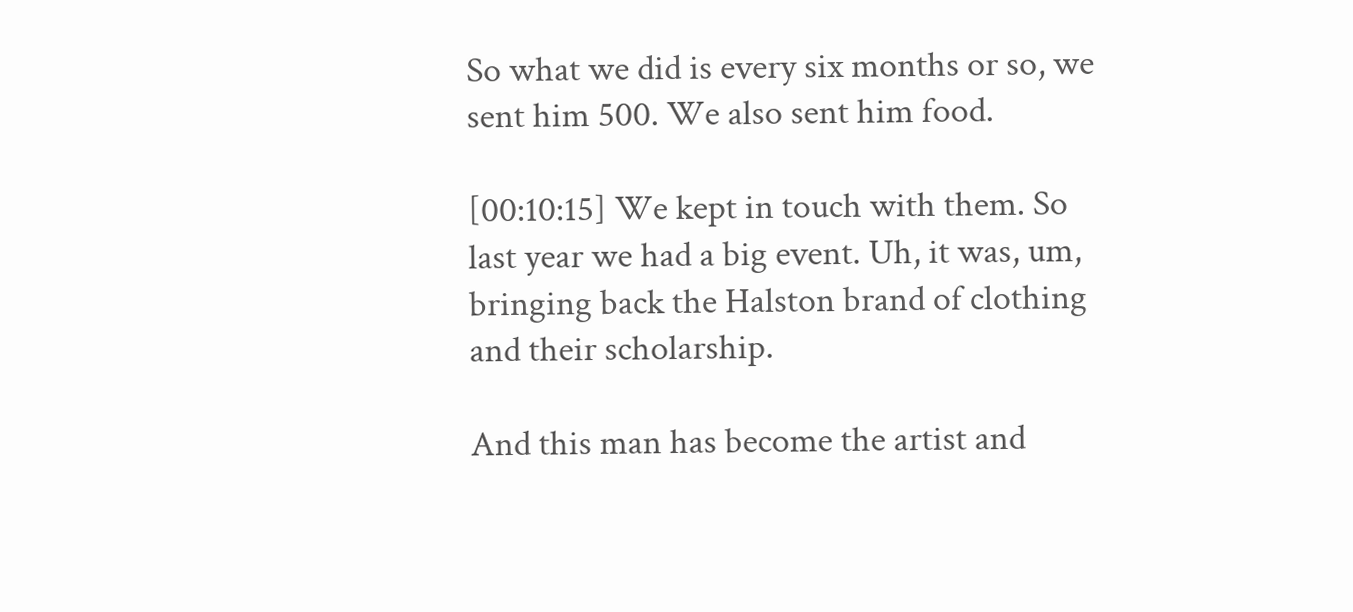So what we did is every six months or so, we sent him 500. We also sent him food.

[00:10:15] We kept in touch with them. So last year we had a big event. Uh, it was, um, bringing back the Halston brand of clothing and their scholarship.

And this man has become the artist and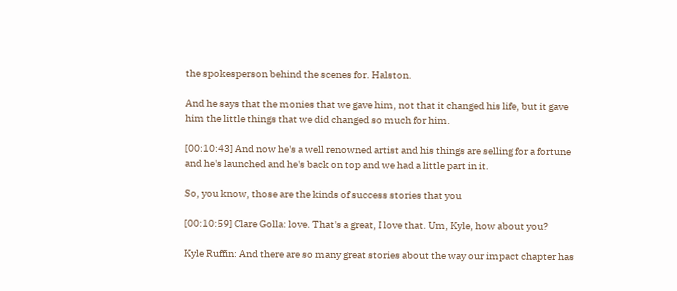the spokesperson behind the scenes for. Halston.

And he says that the monies that we gave him, not that it changed his life, but it gave him the little things that we did changed so much for him.

[00:10:43] And now he's a well renowned artist and his things are selling for a fortune and he's launched and he's back on top and we had a little part in it.

So, you know, those are the kinds of success stories that you

[00:10:59] Clare Golla: love. That's a great, I love that. Um, Kyle, how about you?

Kyle Ruffin: And there are so many great stories about the way our impact chapter has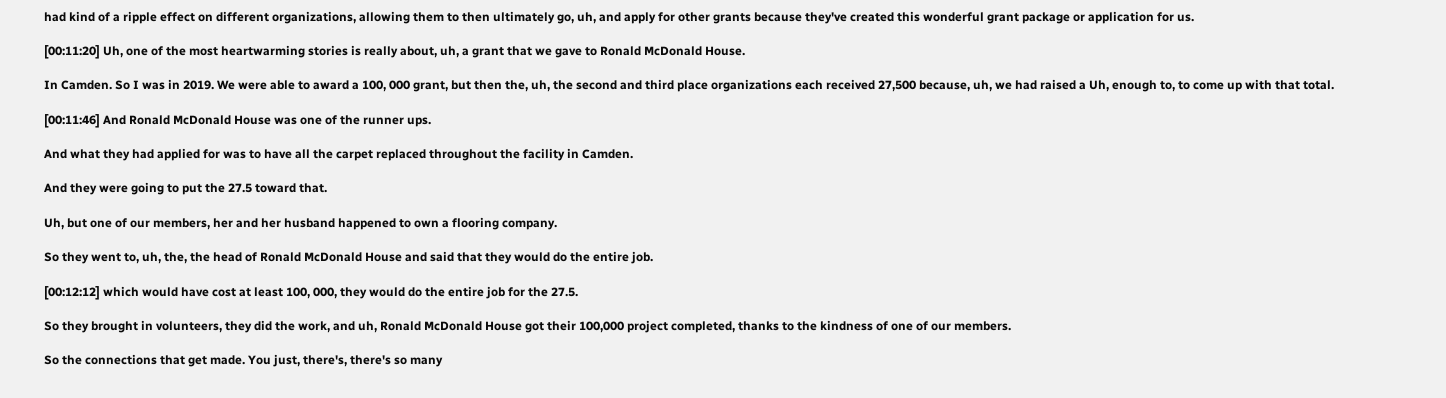had kind of a ripple effect on different organizations, allowing them to then ultimately go, uh, and apply for other grants because they've created this wonderful grant package or application for us.

[00:11:20] Uh, one of the most heartwarming stories is really about, uh, a grant that we gave to Ronald McDonald House.

In Camden. So I was in 2019. We were able to award a 100, 000 grant, but then the, uh, the second and third place organizations each received 27,500 because, uh, we had raised a Uh, enough to, to come up with that total.

[00:11:46] And Ronald McDonald House was one of the runner ups.

And what they had applied for was to have all the carpet replaced throughout the facility in Camden.

And they were going to put the 27.5 toward that.

Uh, but one of our members, her and her husband happened to own a flooring company.

So they went to, uh, the, the head of Ronald McDonald House and said that they would do the entire job.

[00:12:12] which would have cost at least 100, 000, they would do the entire job for the 27.5.

So they brought in volunteers, they did the work, and uh, Ronald McDonald House got their 100,000 project completed, thanks to the kindness of one of our members.

So the connections that get made. You just, there's, there's so many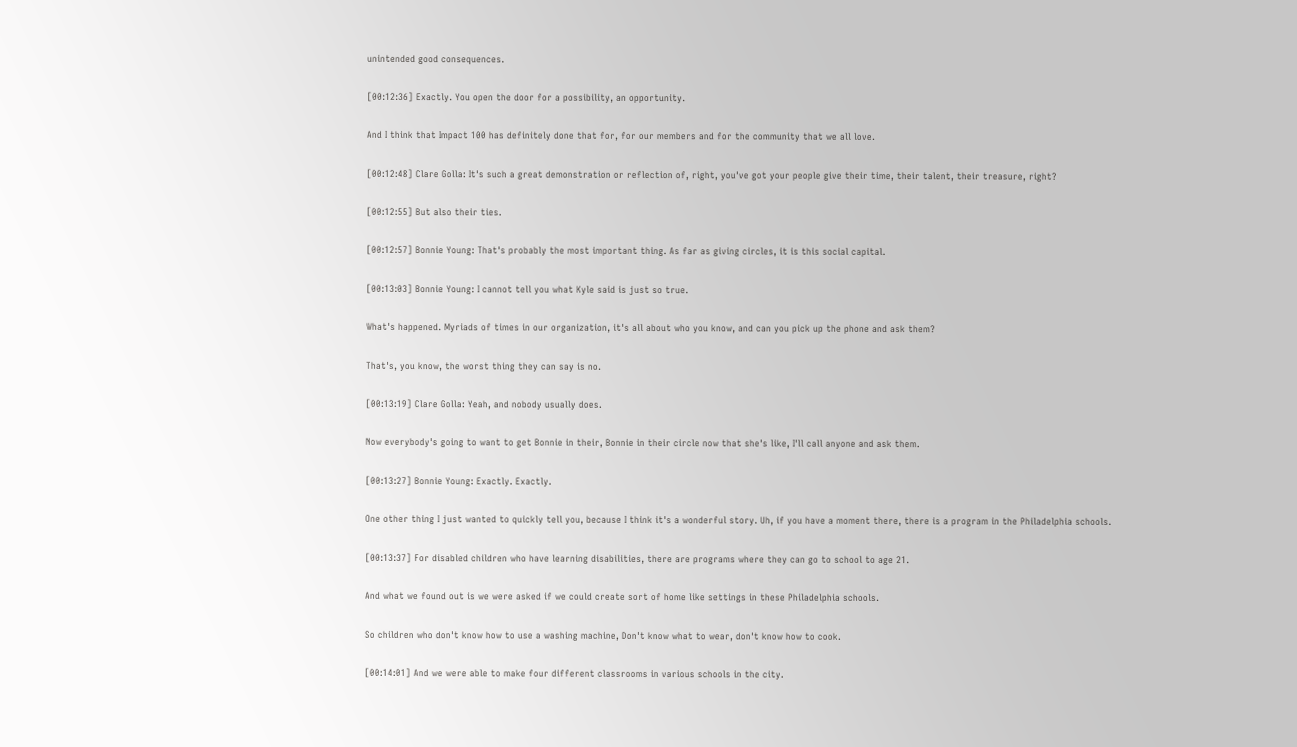unintended good consequences.

[00:12:36] Exactly. You open the door for a possibility, an opportunity.

And I think that Impact 100 has definitely done that for, for our members and for the community that we all love.

[00:12:48] Clare Golla: It's such a great demonstration or reflection of, right, you've got your people give their time, their talent, their treasure, right?

[00:12:55] But also their ties.

[00:12:57] Bonnie Young: That's probably the most important thing. As far as giving circles, it is this social capital.

[00:13:03] Bonnie Young: I cannot tell you what Kyle said is just so true.

What's happened. Myriads of times in our organization, it's all about who you know, and can you pick up the phone and ask them?

That's, you know, the worst thing they can say is no.

[00:13:19] Clare Golla: Yeah, and nobody usually does.

Now everybody's going to want to get Bonnie in their, Bonnie in their circle now that she's like, I'll call anyone and ask them.

[00:13:27] Bonnie Young: Exactly. Exactly.

One other thing I just wanted to quickly tell you, because I think it's a wonderful story. Uh, if you have a moment there, there is a program in the Philadelphia schools.

[00:13:37] For disabled children who have learning disabilities, there are programs where they can go to school to age 21.

And what we found out is we were asked if we could create sort of home like settings in these Philadelphia schools.

So children who don't know how to use a washing machine, Don't know what to wear, don't know how to cook.

[00:14:01] And we were able to make four different classrooms in various schools in the city.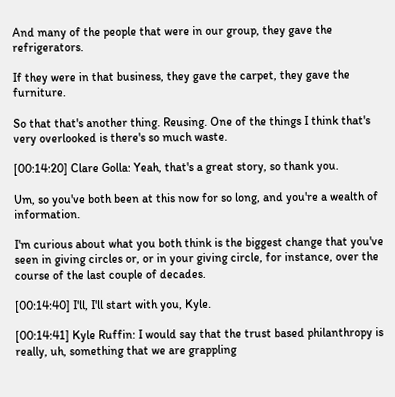And many of the people that were in our group, they gave the refrigerators.

If they were in that business, they gave the carpet, they gave the furniture.

So that that's another thing. Reusing. One of the things I think that's very overlooked is there's so much waste.

[00:14:20] Clare Golla: Yeah, that's a great story, so thank you.

Um, so you've both been at this now for so long, and you're a wealth of information.

I'm curious about what you both think is the biggest change that you've seen in giving circles or, or in your giving circle, for instance, over the course of the last couple of decades.

[00:14:40] I'll, I'll start with you, Kyle.

[00:14:41] Kyle Ruffin: I would say that the trust based philanthropy is really, uh, something that we are grappling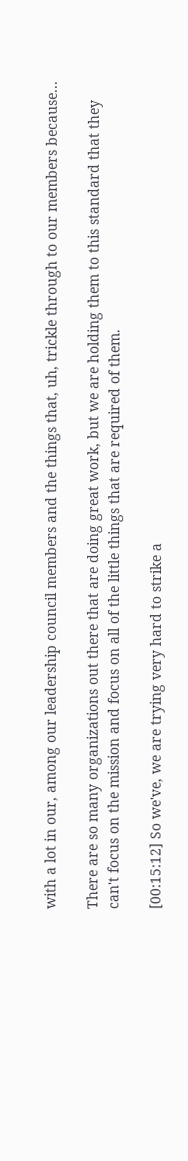with a lot in our, among our leadership council members and the things that, uh, trickle through to our members because...

There are so many organizations out there that are doing great work, but we are holding them to this standard that they can't focus on the mission and focus on all of the little things that are required of them.

[00:15:12] So we've, we are trying very hard to strike a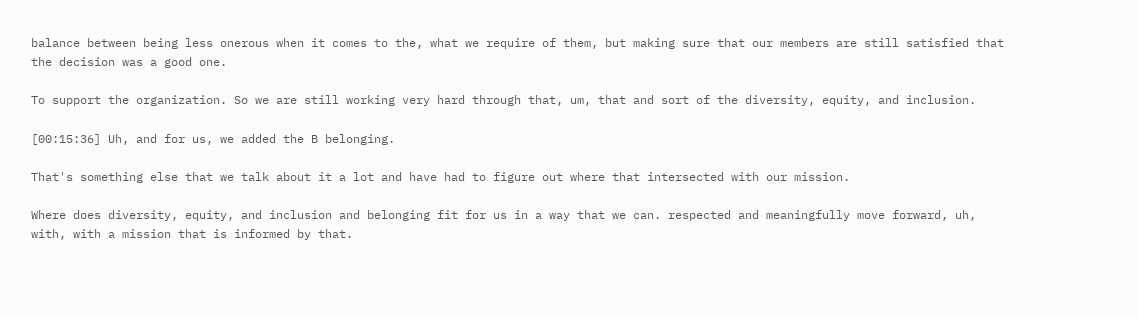balance between being less onerous when it comes to the, what we require of them, but making sure that our members are still satisfied that the decision was a good one.

To support the organization. So we are still working very hard through that, um, that and sort of the diversity, equity, and inclusion.

[00:15:36] Uh, and for us, we added the B belonging.

That's something else that we talk about it a lot and have had to figure out where that intersected with our mission.

Where does diversity, equity, and inclusion and belonging fit for us in a way that we can. respected and meaningfully move forward, uh, with, with a mission that is informed by that.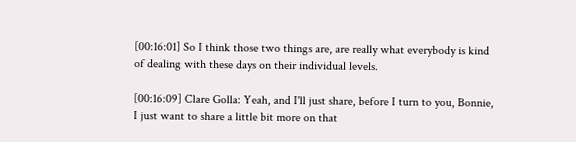[00:16:01] So I think those two things are, are really what everybody is kind of dealing with these days on their individual levels.

[00:16:09] Clare Golla: Yeah, and I'll just share, before I turn to you, Bonnie, I just want to share a little bit more on that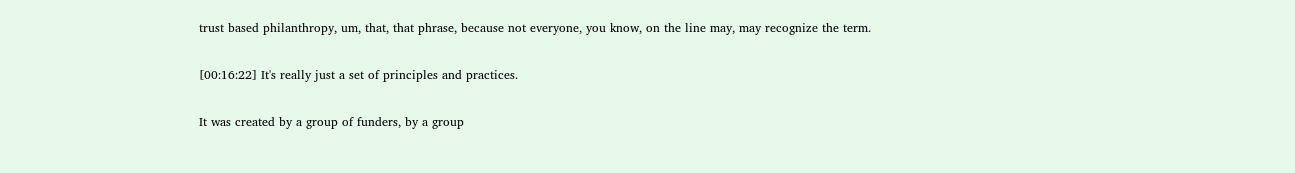trust based philanthropy, um, that, that phrase, because not everyone, you know, on the line may, may recognize the term.

[00:16:22] It's really just a set of principles and practices.

It was created by a group of funders, by a group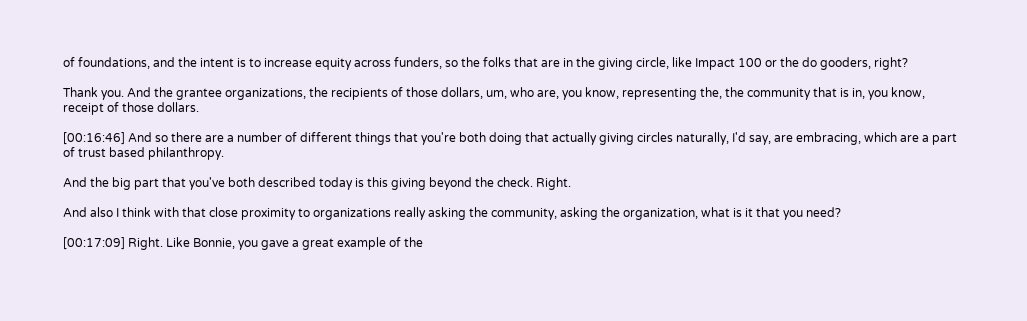of foundations, and the intent is to increase equity across funders, so the folks that are in the giving circle, like Impact 100 or the do gooders, right?

Thank you. And the grantee organizations, the recipients of those dollars, um, who are, you know, representing the, the community that is in, you know, receipt of those dollars.

[00:16:46] And so there are a number of different things that you're both doing that actually giving circles naturally, I'd say, are embracing, which are a part of trust based philanthropy.

And the big part that you've both described today is this giving beyond the check. Right.

And also I think with that close proximity to organizations really asking the community, asking the organization, what is it that you need?

[00:17:09] Right. Like Bonnie, you gave a great example of the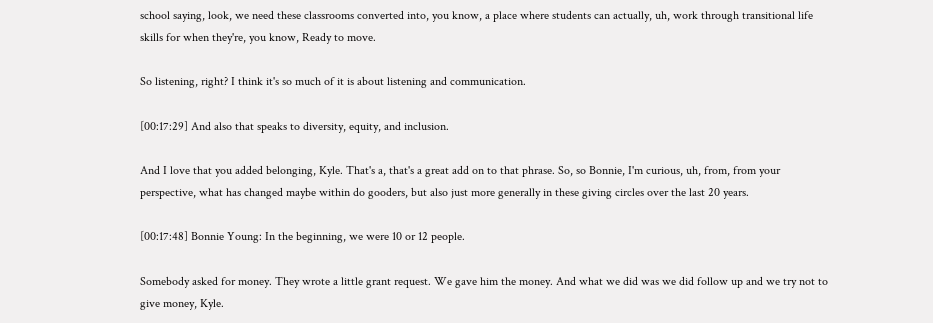school saying, look, we need these classrooms converted into, you know, a place where students can actually, uh, work through transitional life skills for when they're, you know, Ready to move.

So listening, right? I think it's so much of it is about listening and communication.

[00:17:29] And also that speaks to diversity, equity, and inclusion.

And I love that you added belonging, Kyle. That's a, that's a great add on to that phrase. So, so Bonnie, I'm curious, uh, from, from your perspective, what has changed maybe within do gooders, but also just more generally in these giving circles over the last 20 years.

[00:17:48] Bonnie Young: In the beginning, we were 10 or 12 people.

Somebody asked for money. They wrote a little grant request. We gave him the money. And what we did was we did follow up and we try not to give money, Kyle.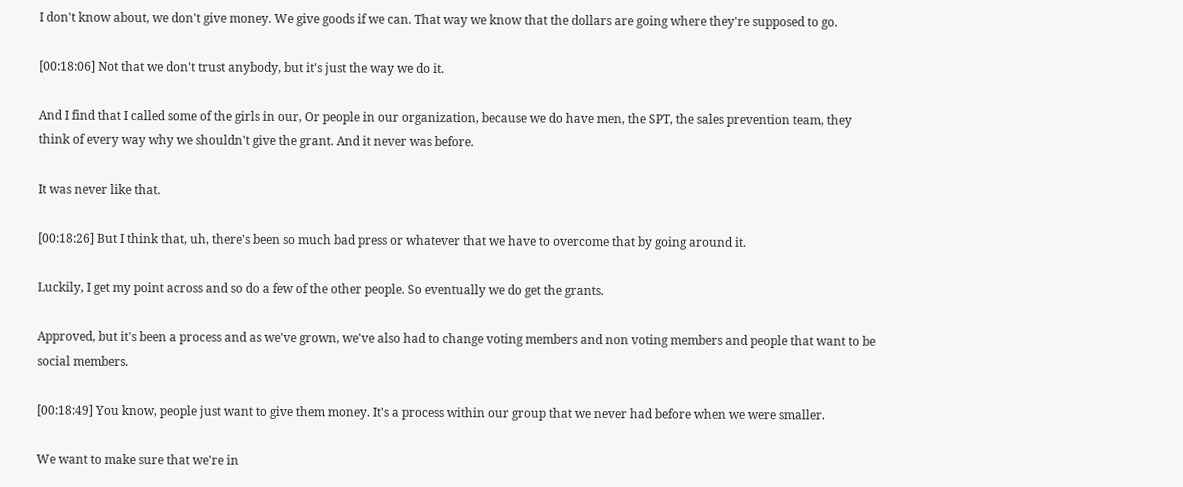I don't know about, we don't give money. We give goods if we can. That way we know that the dollars are going where they're supposed to go.

[00:18:06] Not that we don't trust anybody, but it's just the way we do it.

And I find that I called some of the girls in our, Or people in our organization, because we do have men, the SPT, the sales prevention team, they think of every way why we shouldn't give the grant. And it never was before.

It was never like that.

[00:18:26] But I think that, uh, there's been so much bad press or whatever that we have to overcome that by going around it.

Luckily, I get my point across and so do a few of the other people. So eventually we do get the grants.

Approved, but it's been a process and as we've grown, we've also had to change voting members and non voting members and people that want to be social members.

[00:18:49] You know, people just want to give them money. It's a process within our group that we never had before when we were smaller.

We want to make sure that we're in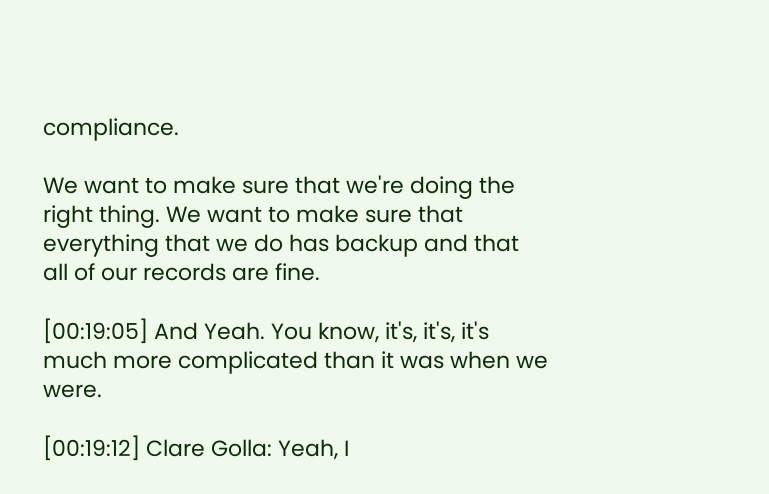compliance.

We want to make sure that we're doing the right thing. We want to make sure that everything that we do has backup and that all of our records are fine.

[00:19:05] And Yeah. You know, it's, it's, it's much more complicated than it was when we were.

[00:19:12] Clare Golla: Yeah, I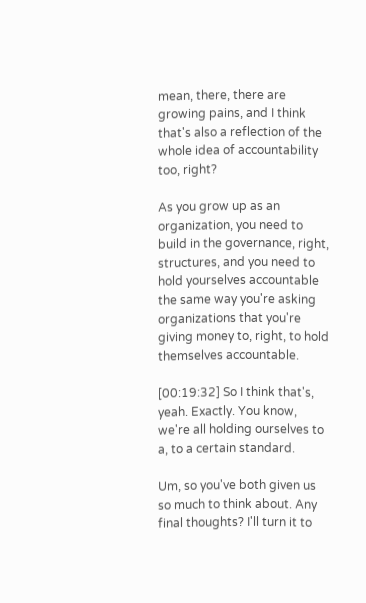mean, there, there are growing pains, and I think that's also a reflection of the whole idea of accountability too, right?

As you grow up as an organization, you need to build in the governance, right, structures, and you need to hold yourselves accountable the same way you're asking organizations that you're giving money to, right, to hold themselves accountable.

[00:19:32] So I think that's, yeah. Exactly. You know, we're all holding ourselves to a, to a certain standard.

Um, so you've both given us so much to think about. Any final thoughts? I'll turn it to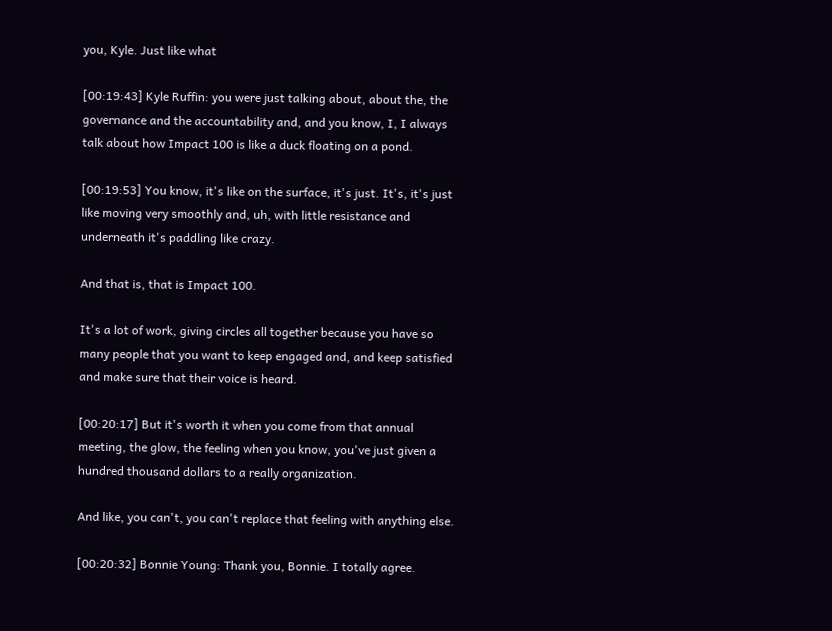you, Kyle. Just like what

[00:19:43] Kyle Ruffin: you were just talking about, about the, the governance and the accountability and, and you know, I, I always talk about how Impact 100 is like a duck floating on a pond.

[00:19:53] You know, it's like on the surface, it's just. It's, it's just like moving very smoothly and, uh, with little resistance and underneath it's paddling like crazy.

And that is, that is Impact 100.

It's a lot of work, giving circles all together because you have so many people that you want to keep engaged and, and keep satisfied and make sure that their voice is heard.

[00:20:17] But it's worth it when you come from that annual meeting, the glow, the feeling when you know, you've just given a hundred thousand dollars to a really organization.

And like, you can't, you can't replace that feeling with anything else.

[00:20:32] Bonnie Young: Thank you, Bonnie. I totally agree.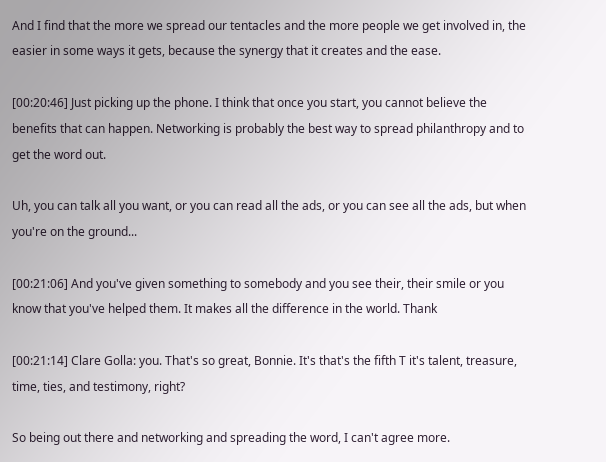And I find that the more we spread our tentacles and the more people we get involved in, the easier in some ways it gets, because the synergy that it creates and the ease.

[00:20:46] Just picking up the phone. I think that once you start, you cannot believe the benefits that can happen. Networking is probably the best way to spread philanthropy and to get the word out.

Uh, you can talk all you want, or you can read all the ads, or you can see all the ads, but when you're on the ground...

[00:21:06] And you've given something to somebody and you see their, their smile or you know that you've helped them. It makes all the difference in the world. Thank

[00:21:14] Clare Golla: you. That's so great, Bonnie. It's that's the fifth T it's talent, treasure, time, ties, and testimony, right?

So being out there and networking and spreading the word, I can't agree more.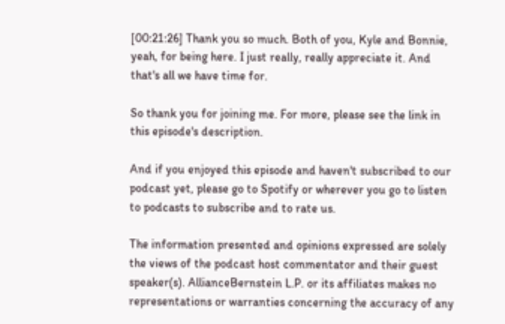[00:21:26] Thank you so much. Both of you, Kyle and Bonnie, yeah, for being here. I just really, really appreciate it. And that's all we have time for.

So thank you for joining me. For more, please see the link in this episode's description.

And if you enjoyed this episode and haven't subscribed to our podcast yet, please go to Spotify or wherever you go to listen to podcasts to subscribe and to rate us.

The information presented and opinions expressed are solely the views of the podcast host commentator and their guest speaker(s). AllianceBernstein L.P. or its affiliates makes no representations or warranties concerning the accuracy of any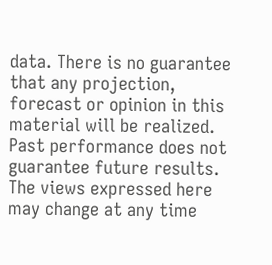data. There is no guarantee that any projection, forecast or opinion in this material will be realized. Past performance does not guarantee future results. The views expressed here may change at any time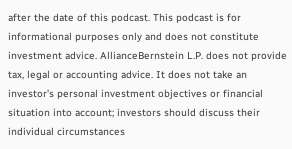after the date of this podcast. This podcast is for informational purposes only and does not constitute investment advice. AllianceBernstein L.P. does not provide tax, legal or accounting advice. It does not take an investor’s personal investment objectives or financial situation into account; investors should discuss their individual circumstances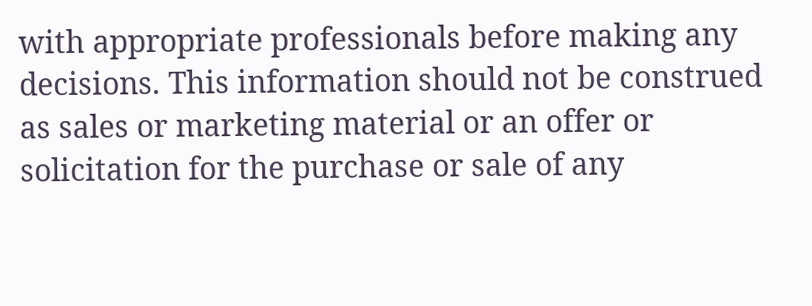with appropriate professionals before making any decisions. This information should not be construed as sales or marketing material or an offer or solicitation for the purchase or sale of any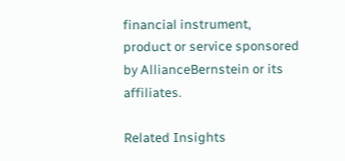financial instrument, product or service sponsored by AllianceBernstein or its affiliates.

Related Insights